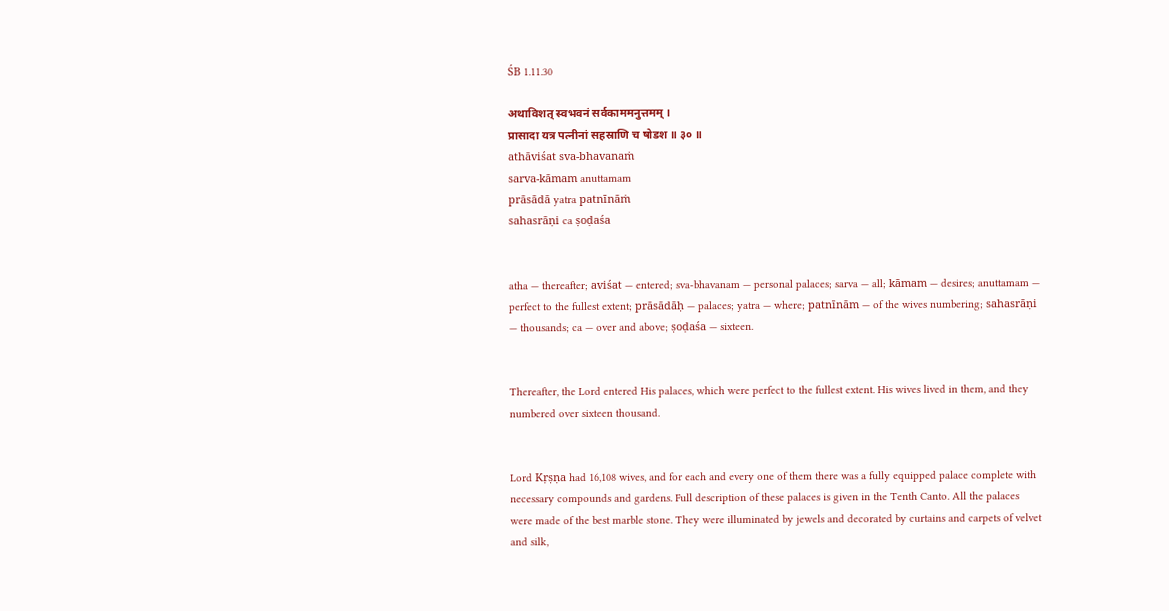ŚB 1.11.30

अथाविशत् स्वभवनं सर्वकाममनुत्तमम् ।
प्रासादा यत्र पत्नीनां सहस्राणि च षोडश ॥ ३० ॥
athāviśat sva-bhavanaṁ
sarva-kāmam anuttamam
prāsādā yatra patnīnāṁ
sahasrāṇi ca ṣoḍaśa


atha — thereafter; aviśat — entered; sva-bhavanam — personal palaces; sarva — all; kāmam — desires; anuttamam — perfect to the fullest extent; prāsādāḥ — palaces; yatra — where; patnīnām — of the wives numbering; sahasrāṇi — thousands; ca — over and above; ṣoḍaśa — sixteen.


Thereafter, the Lord entered His palaces, which were perfect to the fullest extent. His wives lived in them, and they numbered over sixteen thousand.


Lord Kṛṣṇa had 16,108 wives, and for each and every one of them there was a fully equipped palace complete with necessary compounds and gardens. Full description of these palaces is given in the Tenth Canto. All the palaces were made of the best marble stone. They were illuminated by jewels and decorated by curtains and carpets of velvet and silk,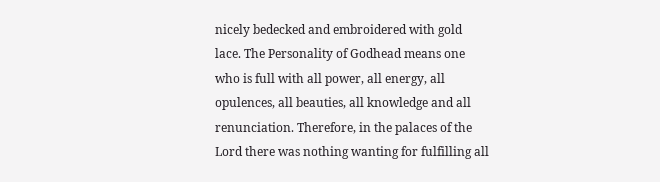nicely bedecked and embroidered with gold lace. The Personality of Godhead means one who is full with all power, all energy, all opulences, all beauties, all knowledge and all renunciation. Therefore, in the palaces of the Lord there was nothing wanting for fulfilling all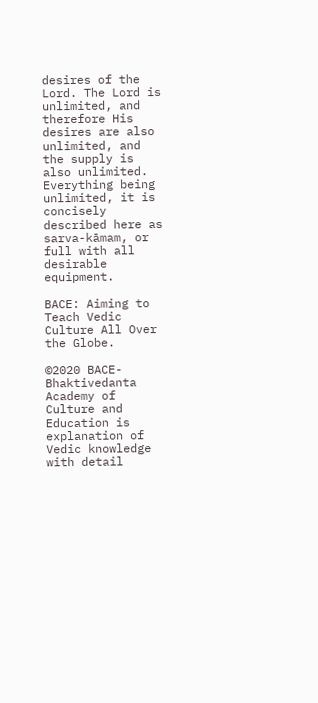desires of the Lord. The Lord is unlimited, and therefore His desires are also unlimited, and the supply is also unlimited. Everything being unlimited, it is concisely described here as sarva-kāmam, or full with all desirable equipment.

BACE: Aiming to Teach Vedic Culture All Over the Globe.

©2020 BACE- Bhaktivedanta Academy of Culture and Education is explanation of Vedic knowledge with detail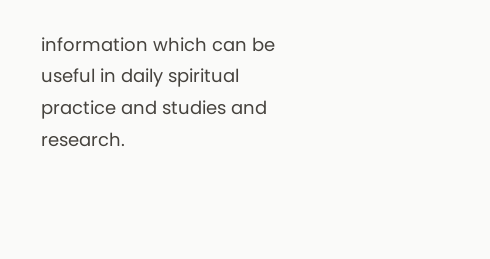information which can be useful in daily spiritual practice and studies and research.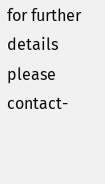for further details please contact-